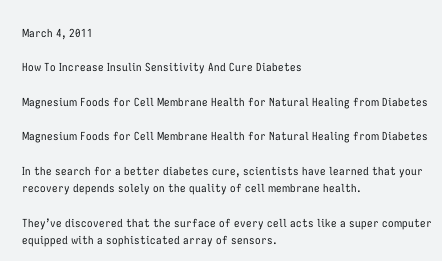March 4, 2011

How To Increase Insulin Sensitivity And Cure Diabetes

Magnesium Foods for Cell Membrane Health for Natural Healing from Diabetes

Magnesium Foods for Cell Membrane Health for Natural Healing from Diabetes

In the search for a better diabetes cure, scientists have learned that your recovery depends solely on the quality of cell membrane health.

They’ve discovered that the surface of every cell acts like a super computer equipped with a sophisticated array of sensors.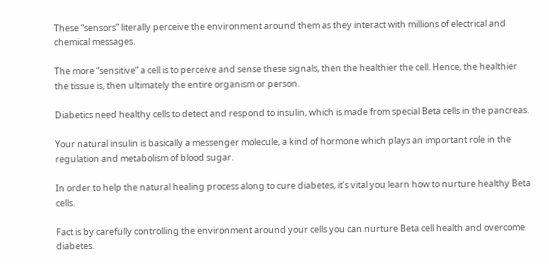These “sensors” literally perceive the environment around them as they interact with millions of electrical and chemical messages.

The more “sensitive” a cell is to perceive and sense these signals, then the healthier the cell. Hence, the healthier the tissue is, then ultimately the entire organism or person.

Diabetics need healthy cells to detect and respond to insulin, which is made from special Beta cells in the pancreas.

Your natural insulin is basically a messenger molecule, a kind of hormone which plays an important role in the regulation and metabolism of blood sugar.

In order to help the natural healing process along to cure diabetes, it’s vital you learn how to nurture healthy Beta cells.

Fact is by carefully controlling the environment around your cells you can nurture Beta cell health and overcome diabetes.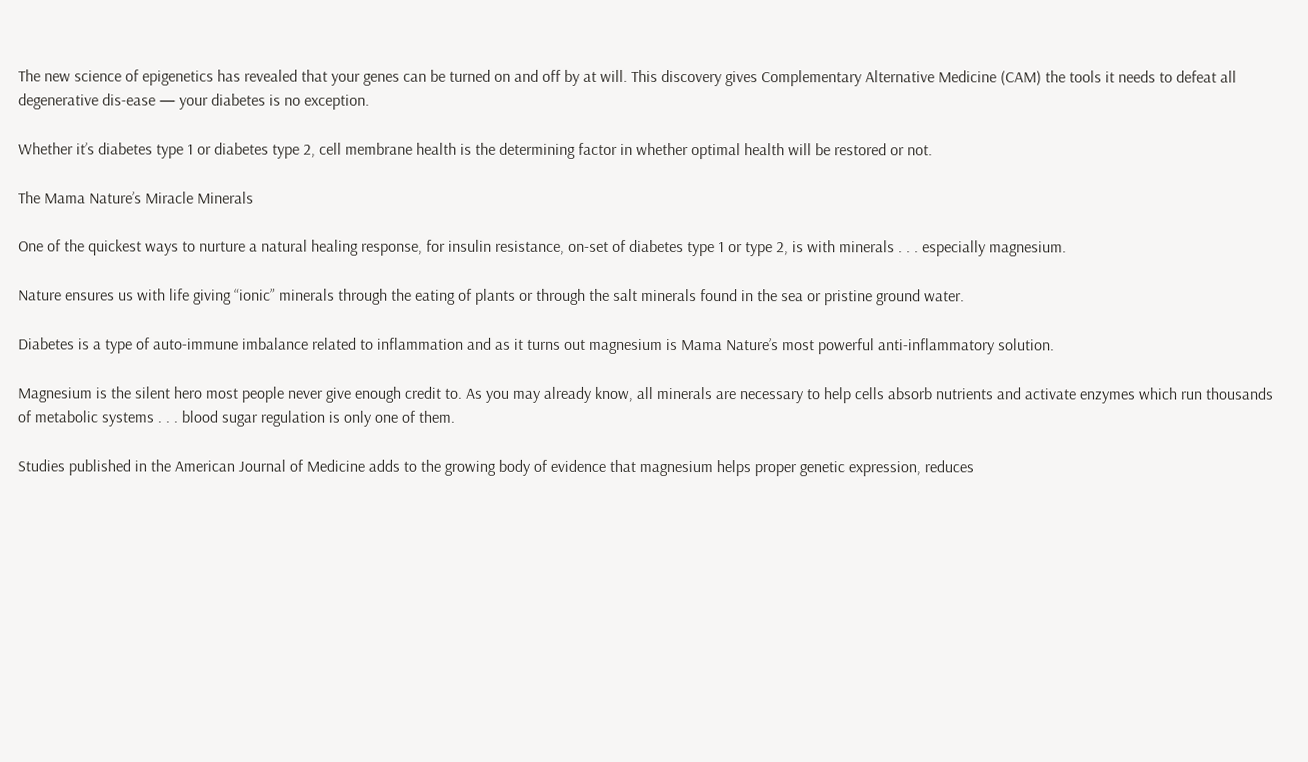The new science of epigenetics has revealed that your genes can be turned on and off by at will. This discovery gives Complementary Alternative Medicine (CAM) the tools it needs to defeat all degenerative dis-ease — your diabetes is no exception.

Whether it’s diabetes type 1 or diabetes type 2, cell membrane health is the determining factor in whether optimal health will be restored or not.

The Mama Nature’s Miracle Minerals

One of the quickest ways to nurture a natural healing response, for insulin resistance, on-set of diabetes type 1 or type 2, is with minerals . . . especially magnesium.

Nature ensures us with life giving “ionic” minerals through the eating of plants or through the salt minerals found in the sea or pristine ground water.

Diabetes is a type of auto-immune imbalance related to inflammation and as it turns out magnesium is Mama Nature’s most powerful anti-inflammatory solution.

Magnesium is the silent hero most people never give enough credit to. As you may already know, all minerals are necessary to help cells absorb nutrients and activate enzymes which run thousands of metabolic systems . . . blood sugar regulation is only one of them.

Studies published in the American Journal of Medicine adds to the growing body of evidence that magnesium helps proper genetic expression, reduces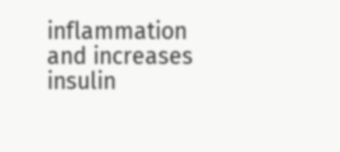inflammation and increases insulin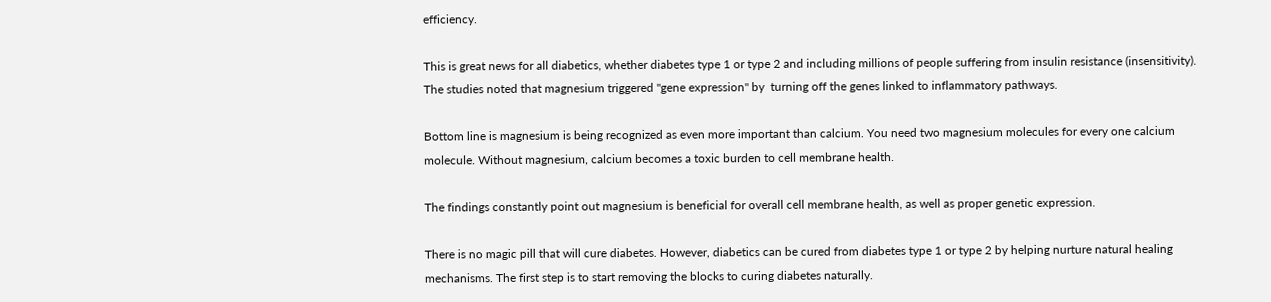efficiency.

This is great news for all diabetics, whether diabetes type 1 or type 2 and including millions of people suffering from insulin resistance (insensitivity). The studies noted that magnesium triggered "gene expression" by  turning off the genes linked to inflammatory pathways.

Bottom line is magnesium is being recognized as even more important than calcium. You need two magnesium molecules for every one calcium molecule. Without magnesium, calcium becomes a toxic burden to cell membrane health.

The findings constantly point out magnesium is beneficial for overall cell membrane health, as well as proper genetic expression.

There is no magic pill that will cure diabetes. However, diabetics can be cured from diabetes type 1 or type 2 by helping nurture natural healing mechanisms. The first step is to start removing the blocks to curing diabetes naturally.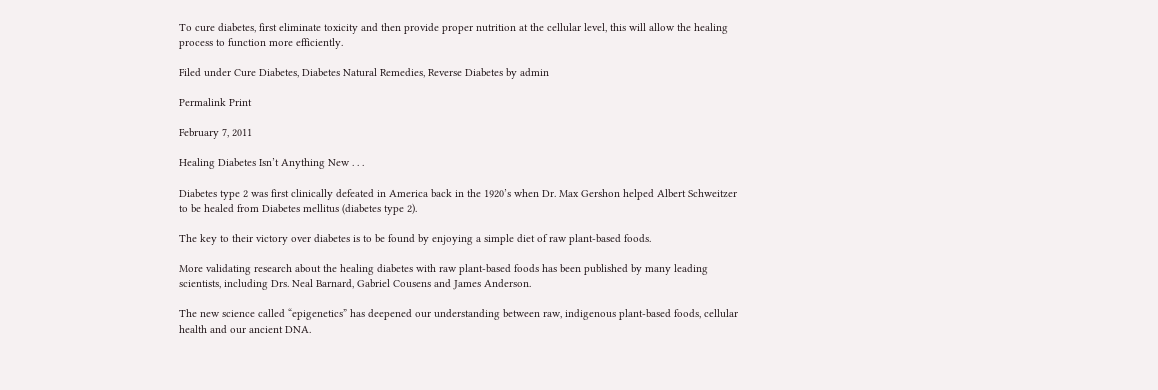To cure diabetes, first eliminate toxicity and then provide proper nutrition at the cellular level, this will allow the healing process to function more efficiently.

Filed under Cure Diabetes, Diabetes Natural Remedies, Reverse Diabetes by admin

Permalink Print

February 7, 2011

Healing Diabetes Isn’t Anything New . . .

Diabetes type 2 was first clinically defeated in America back in the 1920’s when Dr. Max Gershon helped Albert Schweitzer to be healed from Diabetes mellitus (diabetes type 2).

The key to their victory over diabetes is to be found by enjoying a simple diet of raw plant-based foods.

More validating research about the healing diabetes with raw plant-based foods has been published by many leading scientists, including Drs. Neal Barnard, Gabriel Cousens and James Anderson.

The new science called “epigenetics” has deepened our understanding between raw, indigenous plant-based foods, cellular health and our ancient DNA.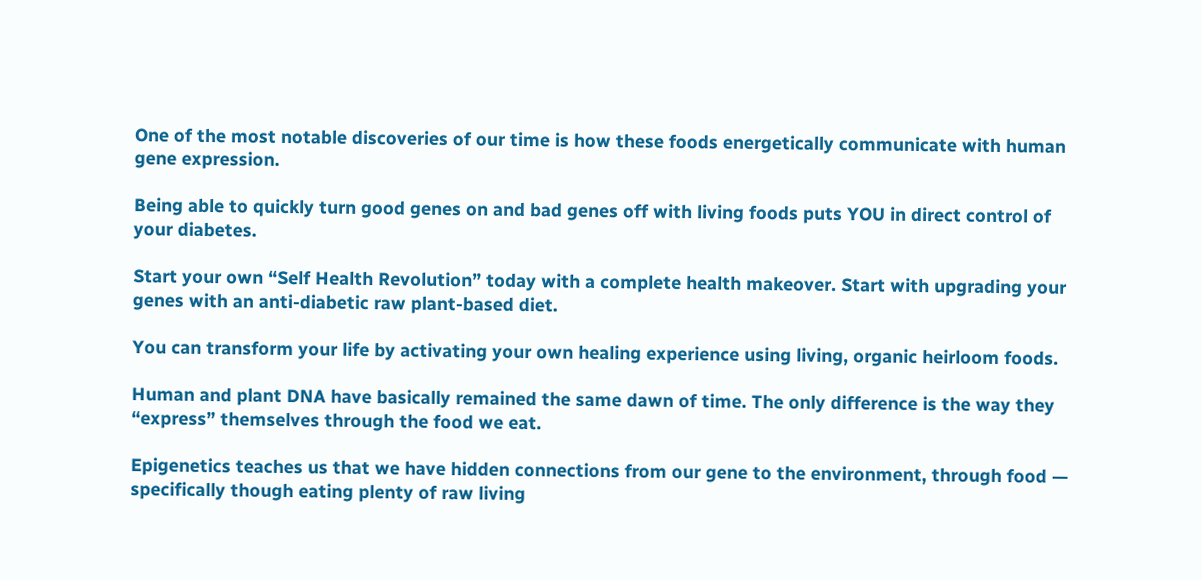One of the most notable discoveries of our time is how these foods energetically communicate with human gene expression.

Being able to quickly turn good genes on and bad genes off with living foods puts YOU in direct control of your diabetes.

Start your own “Self Health Revolution” today with a complete health makeover. Start with upgrading your genes with an anti-diabetic raw plant-based diet.

You can transform your life by activating your own healing experience using living, organic heirloom foods.

Human and plant DNA have basically remained the same dawn of time. The only difference is the way they “express” themselves through the food we eat.

Epigenetics teaches us that we have hidden connections from our gene to the environment, through food — specifically though eating plenty of raw living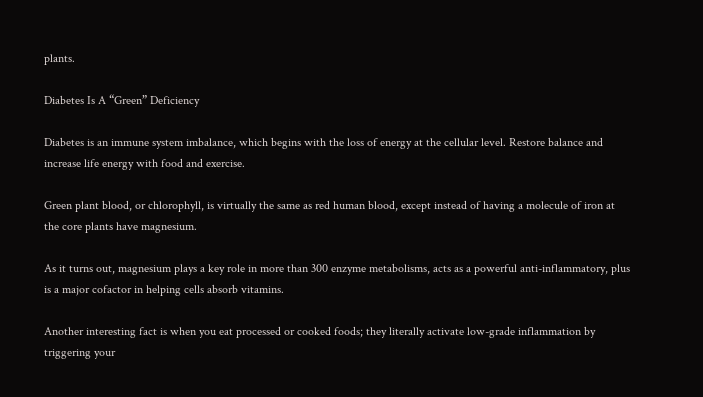plants.

Diabetes Is A “Green” Deficiency

Diabetes is an immune system imbalance, which begins with the loss of energy at the cellular level. Restore balance and increase life energy with food and exercise.

Green plant blood, or chlorophyll, is virtually the same as red human blood, except instead of having a molecule of iron at the core plants have magnesium.

As it turns out, magnesium plays a key role in more than 300 enzyme metabolisms, acts as a powerful anti-inflammatory, plus is a major cofactor in helping cells absorb vitamins.

Another interesting fact is when you eat processed or cooked foods; they literally activate low-grade inflammation by triggering your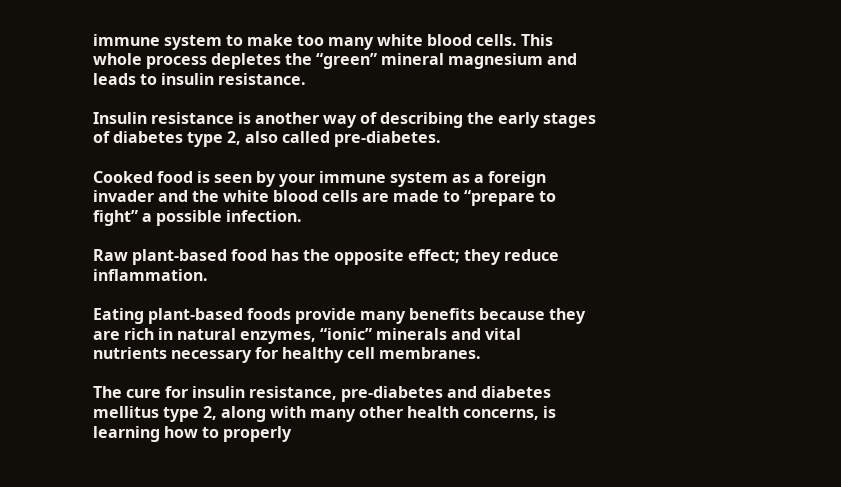immune system to make too many white blood cells. This whole process depletes the “green” mineral magnesium and leads to insulin resistance.

Insulin resistance is another way of describing the early stages of diabetes type 2, also called pre-diabetes.

Cooked food is seen by your immune system as a foreign invader and the white blood cells are made to “prepare to fight” a possible infection.

Raw plant-based food has the opposite effect; they reduce inflammation.

Eating plant-based foods provide many benefits because they are rich in natural enzymes, “ionic” minerals and vital nutrients necessary for healthy cell membranes.

The cure for insulin resistance, pre-diabetes and diabetes mellitus type 2, along with many other health concerns, is learning how to properly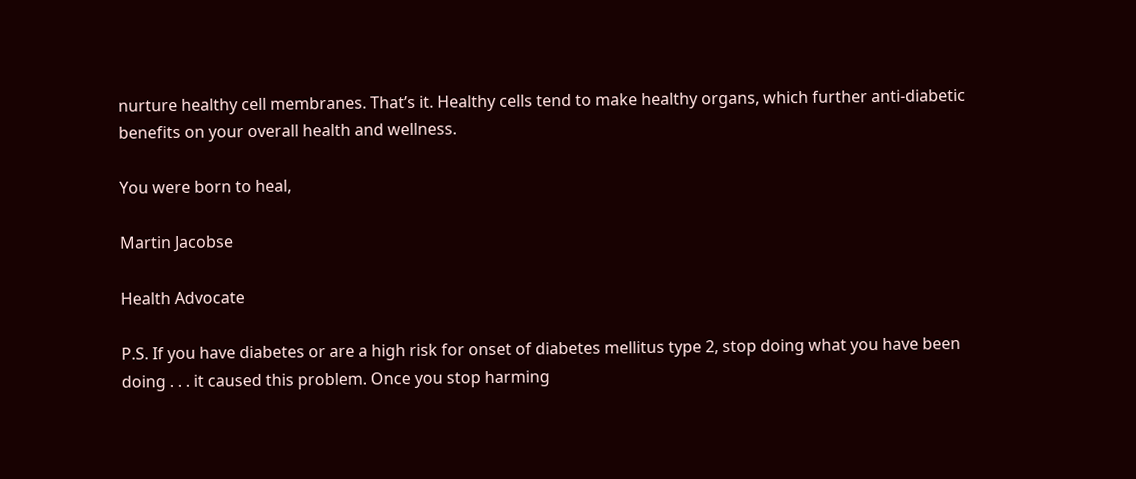nurture healthy cell membranes. That’s it. Healthy cells tend to make healthy organs, which further anti-diabetic benefits on your overall health and wellness.

You were born to heal,

Martin Jacobse

Health Advocate

P.S. If you have diabetes or are a high risk for onset of diabetes mellitus type 2, stop doing what you have been doing . . . it caused this problem. Once you stop harming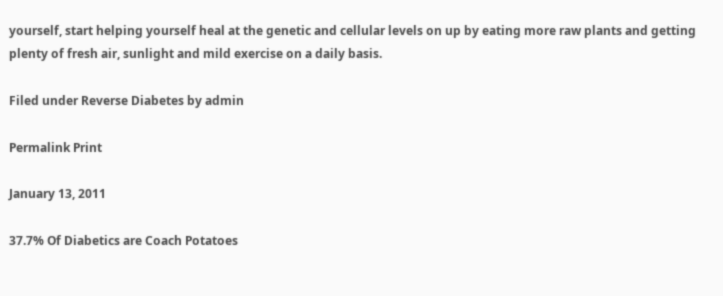yourself, start helping yourself heal at the genetic and cellular levels on up by eating more raw plants and getting plenty of fresh air, sunlight and mild exercise on a daily basis.

Filed under Reverse Diabetes by admin

Permalink Print

January 13, 2011

37.7% Of Diabetics are Coach Potatoes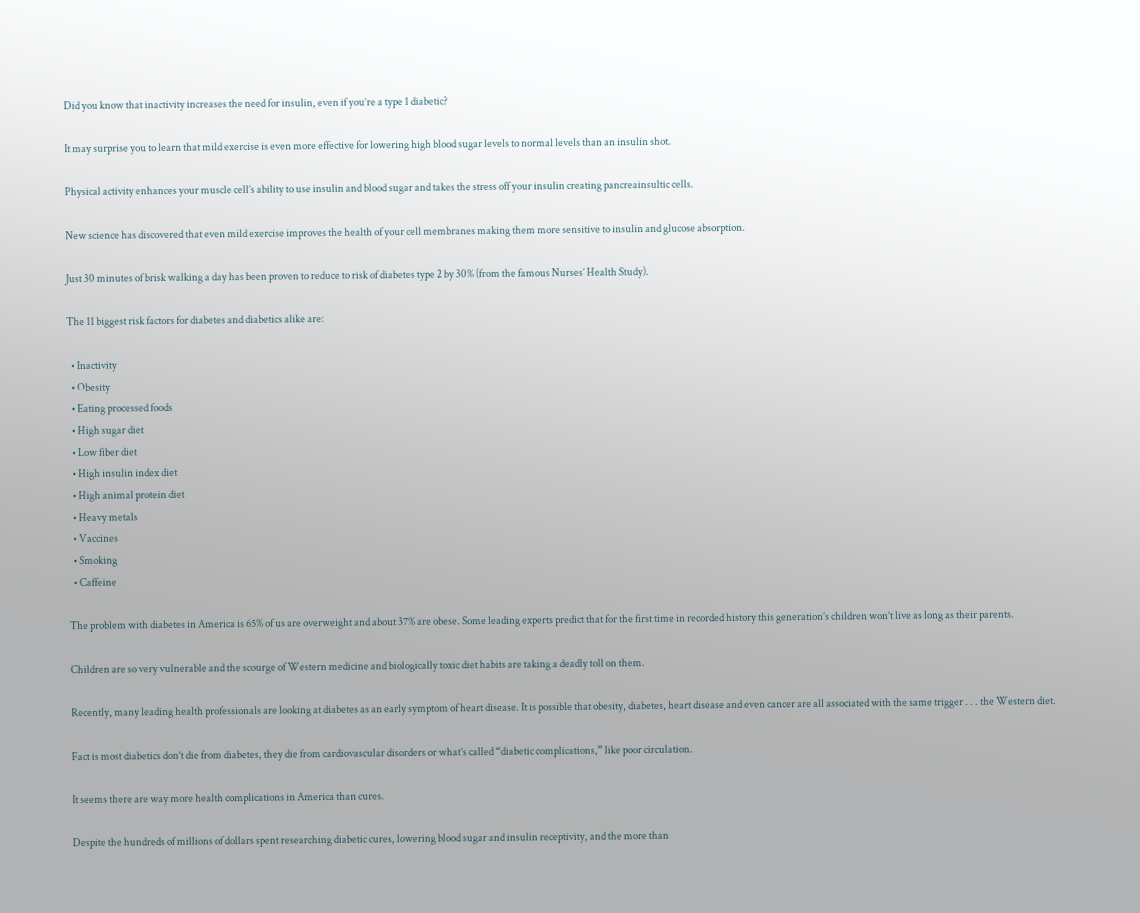Did you know that inactivity increases the need for insulin, even if you’re a type 1 diabetic?

It may surprise you to learn that mild exercise is even more effective for lowering high blood sugar levels to normal levels than an insulin shot.

Physical activity enhances your muscle cell’s ability to use insulin and blood sugar and takes the stress off your insulin creating pancreainsultic cells.

New science has discovered that even mild exercise improves the health of your cell membranes making them more sensitive to insulin and glucose absorption.

Just 30 minutes of brisk walking a day has been proven to reduce to risk of diabetes type 2 by 30% (from the famous Nurses’ Health Study).

The 11 biggest risk factors for diabetes and diabetics alike are:

  • Inactivity
  • Obesity
  • Eating processed foods
  • High sugar diet
  • Low fiber diet
  • High insulin index diet
  • High animal protein diet
  • Heavy metals
  • Vaccines
  • Smoking
  • Caffeine

The problem with diabetes in America is 65% of us are overweight and about 37% are obese. Some leading experts predict that for the first time in recorded history this generation’s children won’t live as long as their parents.

Children are so very vulnerable and the scourge of Western medicine and biologically toxic diet habits are taking a deadly toll on them.

Recently, many leading health professionals are looking at diabetes as an early symptom of heart disease. It is possible that obesity, diabetes, heart disease and even cancer are all associated with the same trigger . . . the Western diet.

Fact is most diabetics don’t die from diabetes, they die from cardiovascular disorders or what’s called “diabetic complications,” like poor circulation.

It seems there are way more health complications in America than cures.

Despite the hundreds of millions of dollars spent researching diabetic cures, lowering blood sugar and insulin receptivity, and the more than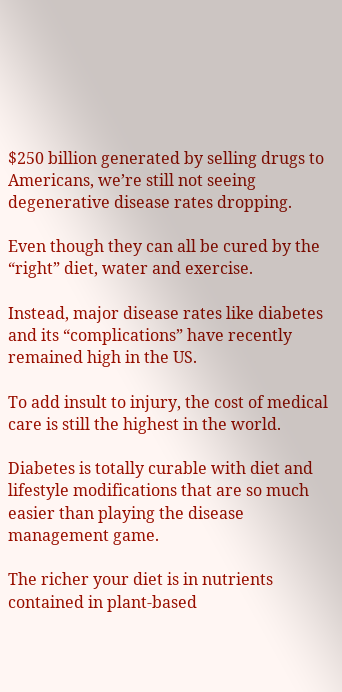$250 billion generated by selling drugs to Americans, we’re still not seeing degenerative disease rates dropping.

Even though they can all be cured by the “right” diet, water and exercise.

Instead, major disease rates like diabetes and its “complications” have recently remained high in the US.

To add insult to injury, the cost of medical care is still the highest in the world.

Diabetes is totally curable with diet and lifestyle modifications that are so much easier than playing the disease management game.

The richer your diet is in nutrients contained in plant-based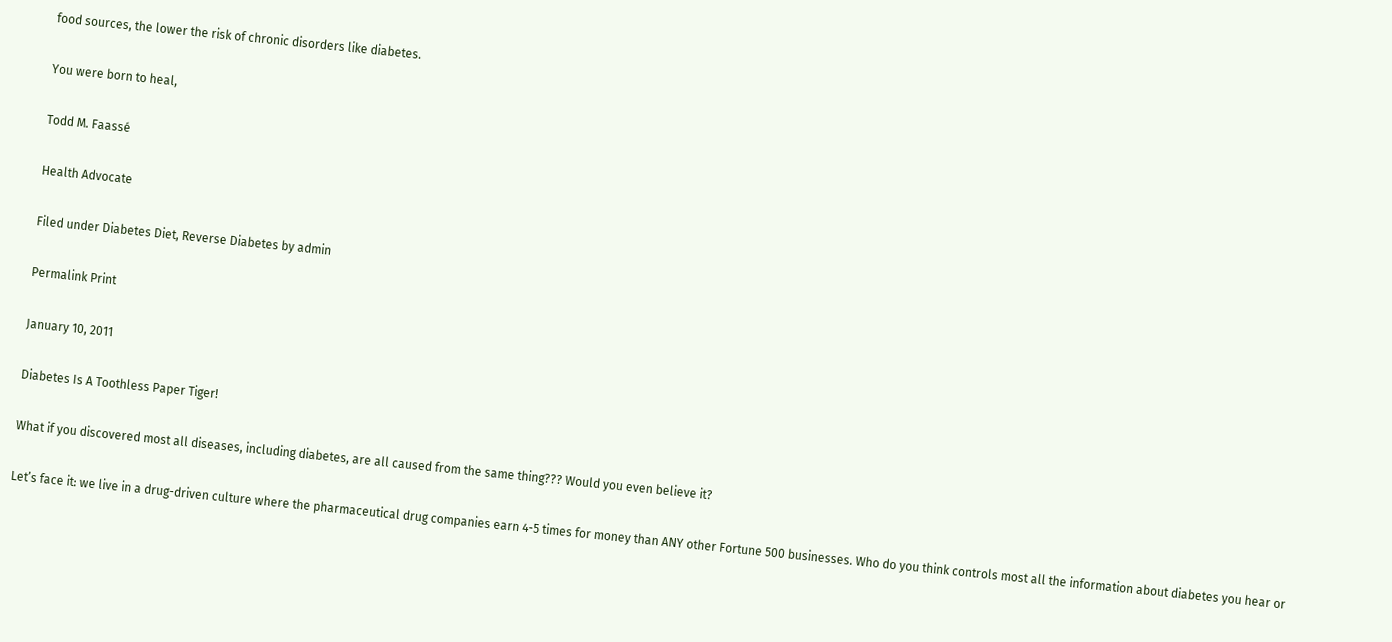food sources, the lower the risk of chronic disorders like diabetes.

You were born to heal,

Todd M. Faassé

Health Advocate

Filed under Diabetes Diet, Reverse Diabetes by admin

Permalink Print

January 10, 2011

Diabetes Is A Toothless Paper Tiger!

What if you discovered most all diseases, including diabetes, are all caused from the same thing??? Would you even believe it?

Let’s face it: we live in a drug-driven culture where the pharmaceutical drug companies earn 4-5 times for money than ANY other Fortune 500 businesses. Who do you think controls most all the information about diabetes you hear or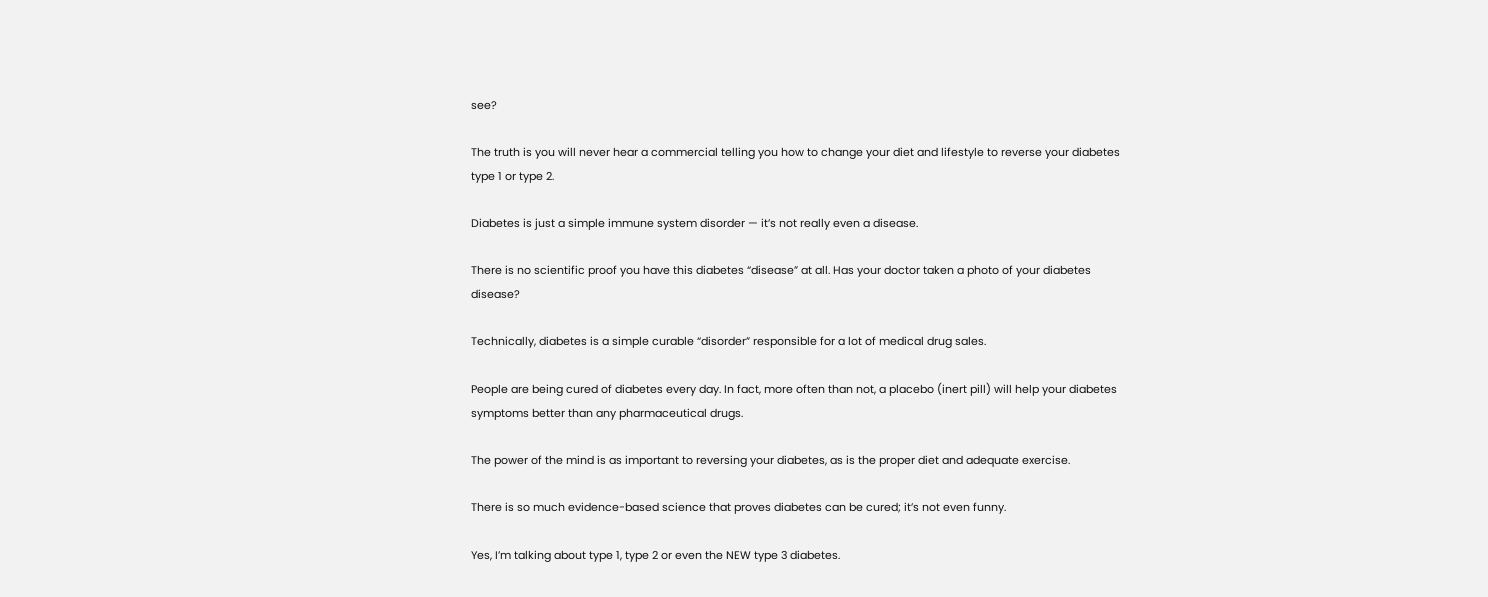see?

The truth is you will never hear a commercial telling you how to change your diet and lifestyle to reverse your diabetes type 1 or type 2.

Diabetes is just a simple immune system disorder — it’s not really even a disease.

There is no scientific proof you have this diabetes “disease” at all. Has your doctor taken a photo of your diabetes disease?

Technically, diabetes is a simple curable “disorder” responsible for a lot of medical drug sales.

People are being cured of diabetes every day. In fact, more often than not, a placebo (inert pill) will help your diabetes symptoms better than any pharmaceutical drugs.

The power of the mind is as important to reversing your diabetes, as is the proper diet and adequate exercise.

There is so much evidence-based science that proves diabetes can be cured; it’s not even funny.

Yes, I’m talking about type 1, type 2 or even the NEW type 3 diabetes.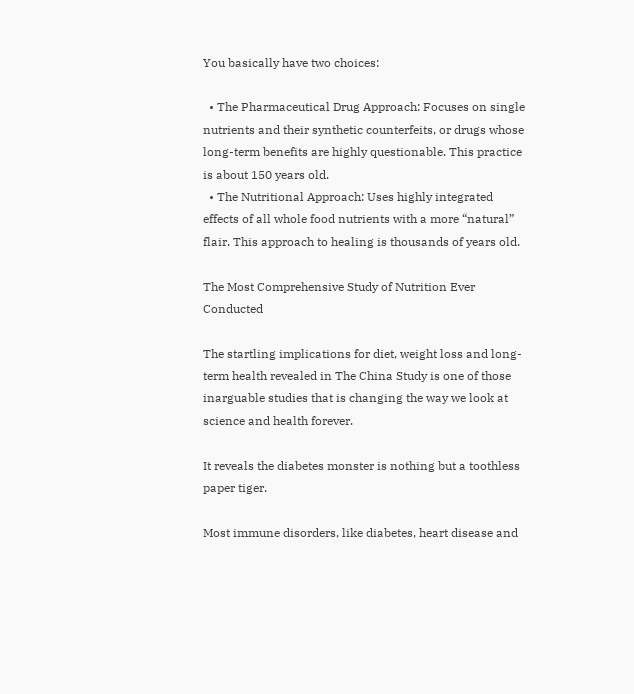You basically have two choices:

  • The Pharmaceutical Drug Approach: Focuses on single nutrients and their synthetic counterfeits, or drugs whose long-term benefits are highly questionable. This practice is about 150 years old.
  • The Nutritional Approach: Uses highly integrated effects of all whole food nutrients with a more “natural” flair. This approach to healing is thousands of years old.

The Most Comprehensive Study of Nutrition Ever Conducted

The startling implications for diet, weight loss and long-term health revealed in The China Study is one of those inarguable studies that is changing the way we look at science and health forever.

It reveals the diabetes monster is nothing but a toothless paper tiger.

Most immune disorders, like diabetes, heart disease and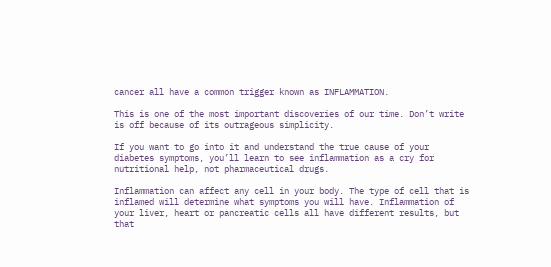cancer all have a common trigger known as INFLAMMATION.

This is one of the most important discoveries of our time. Don’t write is off because of its outrageous simplicity.

If you want to go into it and understand the true cause of your diabetes symptoms, you’ll learn to see inflammation as a cry for nutritional help, not pharmaceutical drugs.

Inflammation can affect any cell in your body. The type of cell that is inflamed will determine what symptoms you will have. Inflammation of your liver, heart or pancreatic cells all have different results, but that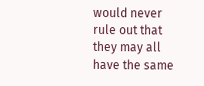would never rule out that they may all have the same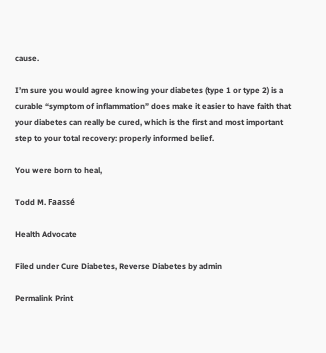cause.

I’m sure you would agree knowing your diabetes (type 1 or type 2) is a curable “symptom of inflammation” does make it easier to have faith that your diabetes can really be cured, which is the first and most important step to your total recovery: properly informed belief.

You were born to heal,

Todd M. Faassé

Health Advocate

Filed under Cure Diabetes, Reverse Diabetes by admin

Permalink Print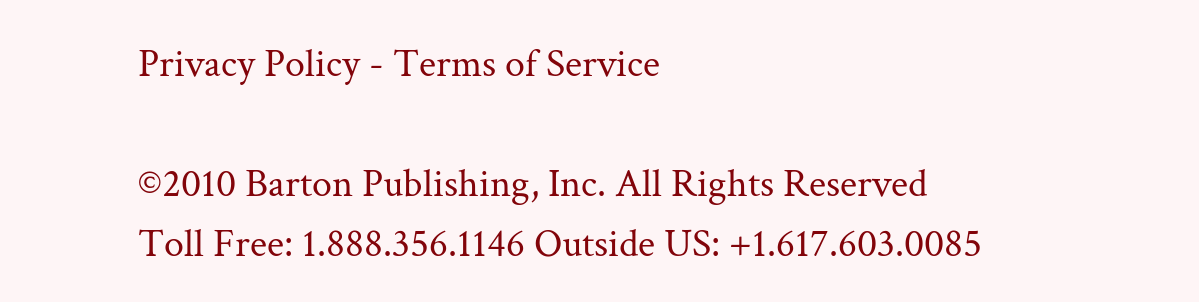Privacy Policy - Terms of Service

©2010 Barton Publishing, Inc. All Rights Reserved
Toll Free: 1.888.356.1146 Outside US: +1.617.603.0085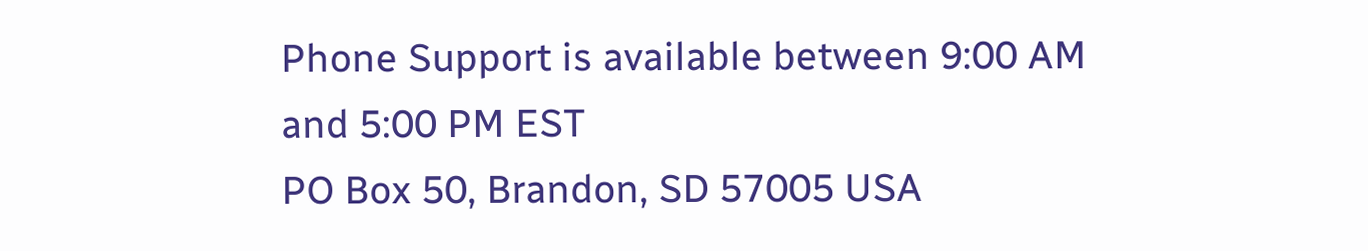Phone Support is available between 9:00 AM and 5:00 PM EST
PO Box 50, Brandon, SD 57005 USA